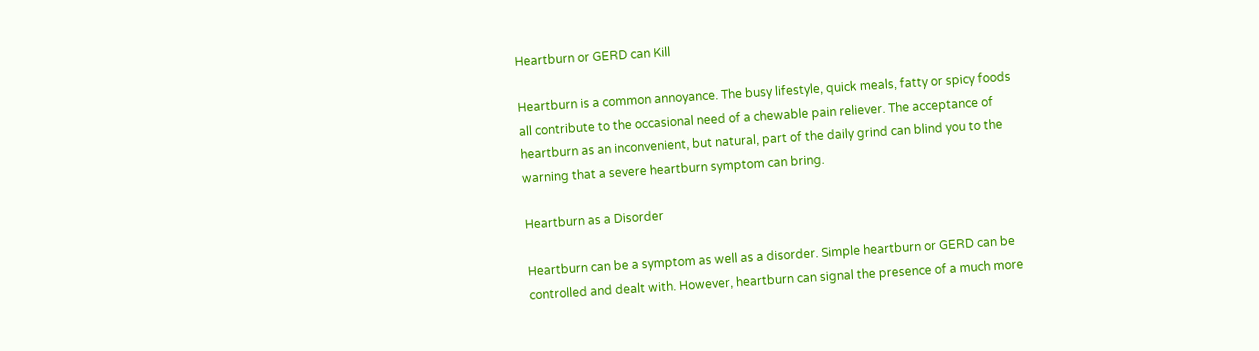Heartburn or GERD can Kill

Heartburn is a common annoyance. The busy lifestyle, quick meals, fatty or spicy foods all contribute to the occasional need of a chewable pain reliever. The acceptance of heartburn as an inconvenient, but natural, part of the daily grind can blind you to the warning that a severe heartburn symptom can bring.

Heartburn as a Disorder

Heartburn can be a symptom as well as a disorder. Simple heartburn or GERD can be controlled and dealt with. However, heartburn can signal the presence of a much more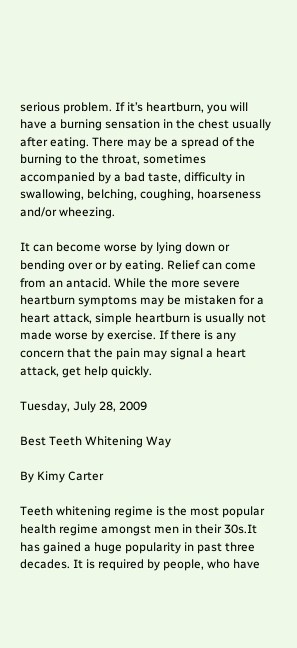serious problem. If it’s heartburn, you will have a burning sensation in the chest usually after eating. There may be a spread of the burning to the throat, sometimes accompanied by a bad taste, difficulty in swallowing, belching, coughing, hoarseness and/or wheezing.

It can become worse by lying down or bending over or by eating. Relief can come from an antacid. While the more severe heartburn symptoms may be mistaken for a heart attack, simple heartburn is usually not made worse by exercise. If there is any concern that the pain may signal a heart attack, get help quickly.

Tuesday, July 28, 2009

Best Teeth Whitening Way

By Kimy Carter

Teeth whitening regime is the most popular health regime amongst men in their 30s.It has gained a huge popularity in past three decades. It is required by people, who have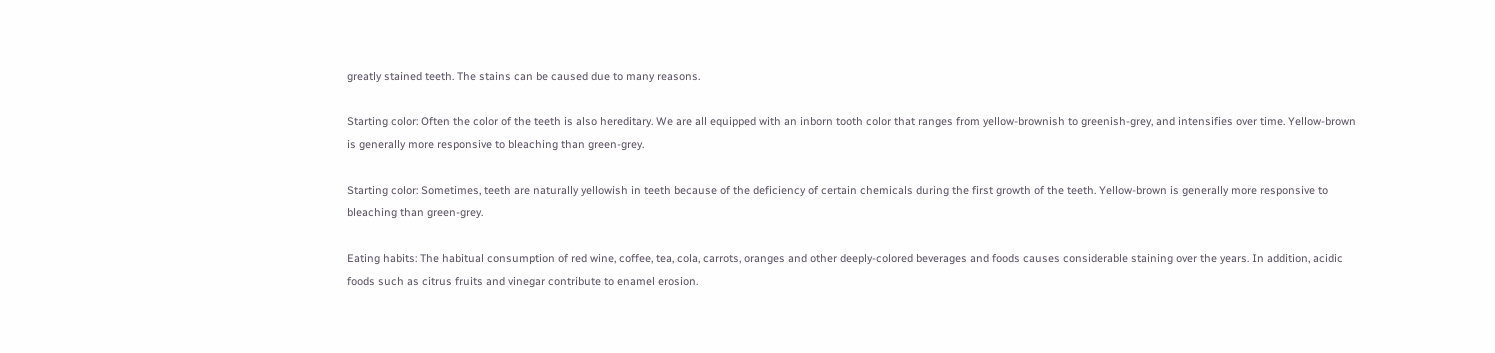greatly stained teeth. The stains can be caused due to many reasons.

Starting color: Often the color of the teeth is also hereditary. We are all equipped with an inborn tooth color that ranges from yellow-brownish to greenish-grey, and intensifies over time. Yellow-brown is generally more responsive to bleaching than green-grey.

Starting color: Sometimes, teeth are naturally yellowish in teeth because of the deficiency of certain chemicals during the first growth of the teeth. Yellow-brown is generally more responsive to bleaching than green-grey.

Eating habits: The habitual consumption of red wine, coffee, tea, cola, carrots, oranges and other deeply-colored beverages and foods causes considerable staining over the years. In addition, acidic foods such as citrus fruits and vinegar contribute to enamel erosion.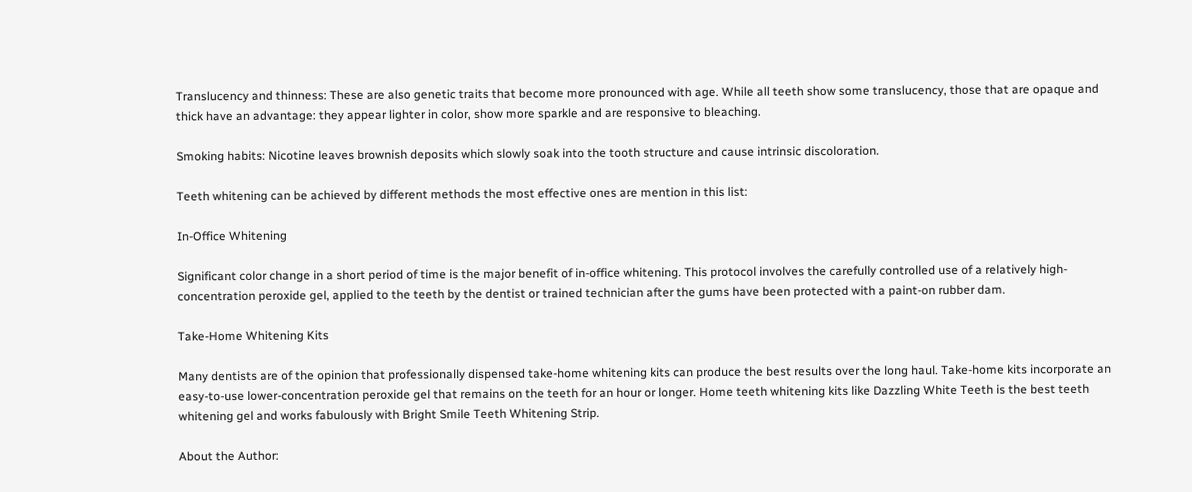Translucency and thinness: These are also genetic traits that become more pronounced with age. While all teeth show some translucency, those that are opaque and thick have an advantage: they appear lighter in color, show more sparkle and are responsive to bleaching.

Smoking habits: Nicotine leaves brownish deposits which slowly soak into the tooth structure and cause intrinsic discoloration.

Teeth whitening can be achieved by different methods the most effective ones are mention in this list:

In-Office Whitening

Significant color change in a short period of time is the major benefit of in-office whitening. This protocol involves the carefully controlled use of a relatively high-concentration peroxide gel, applied to the teeth by the dentist or trained technician after the gums have been protected with a paint-on rubber dam.

Take-Home Whitening Kits

Many dentists are of the opinion that professionally dispensed take-home whitening kits can produce the best results over the long haul. Take-home kits incorporate an easy-to-use lower-concentration peroxide gel that remains on the teeth for an hour or longer. Home teeth whitening kits like Dazzling White Teeth is the best teeth whitening gel and works fabulously with Bright Smile Teeth Whitening Strip.

About the Author: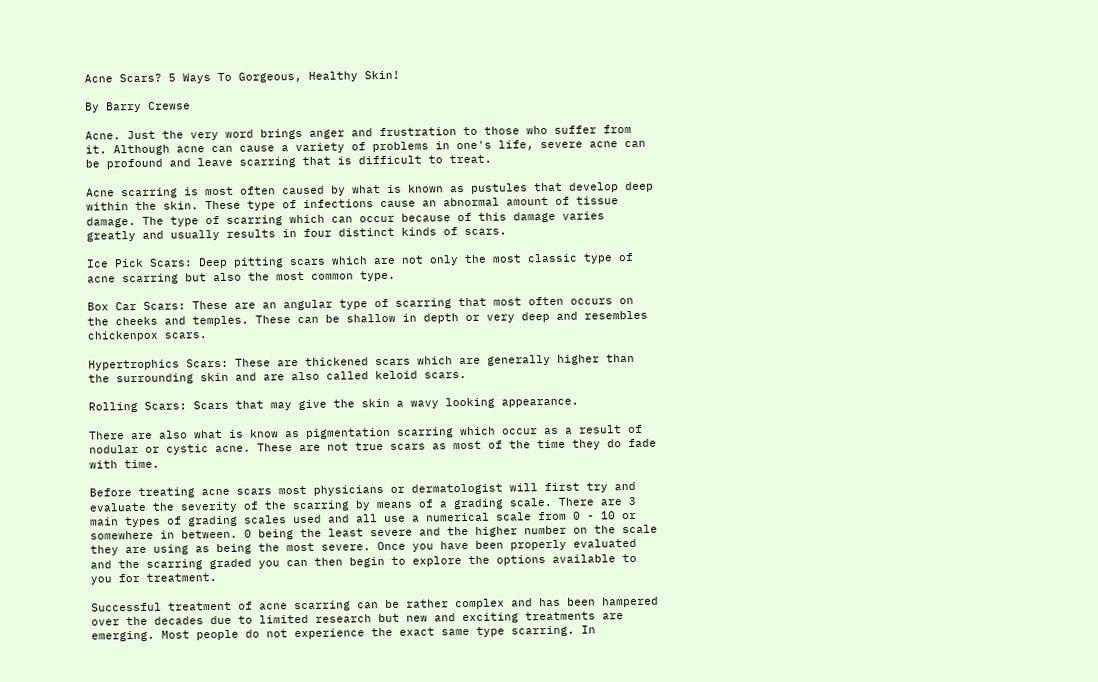Acne Scars? 5 Ways To Gorgeous, Healthy Skin!

By Barry Crewse

Acne. Just the very word brings anger and frustration to those who suffer from it. Although acne can cause a variety of problems in one's life, severe acne can be profound and leave scarring that is difficult to treat.

Acne scarring is most often caused by what is known as pustules that develop deep within the skin. These type of infections cause an abnormal amount of tissue damage. The type of scarring which can occur because of this damage varies greatly and usually results in four distinct kinds of scars.

Ice Pick Scars: Deep pitting scars which are not only the most classic type of acne scarring but also the most common type.

Box Car Scars: These are an angular type of scarring that most often occurs on the cheeks and temples. These can be shallow in depth or very deep and resembles chickenpox scars.

Hypertrophics Scars: These are thickened scars which are generally higher than the surrounding skin and are also called keloid scars.

Rolling Scars: Scars that may give the skin a wavy looking appearance.

There are also what is know as pigmentation scarring which occur as a result of nodular or cystic acne. These are not true scars as most of the time they do fade with time.

Before treating acne scars most physicians or dermatologist will first try and evaluate the severity of the scarring by means of a grading scale. There are 3 main types of grading scales used and all use a numerical scale from 0 - 10 or somewhere in between. 0 being the least severe and the higher number on the scale they are using as being the most severe. Once you have been properly evaluated and the scarring graded you can then begin to explore the options available to you for treatment.

Successful treatment of acne scarring can be rather complex and has been hampered over the decades due to limited research but new and exciting treatments are emerging. Most people do not experience the exact same type scarring. In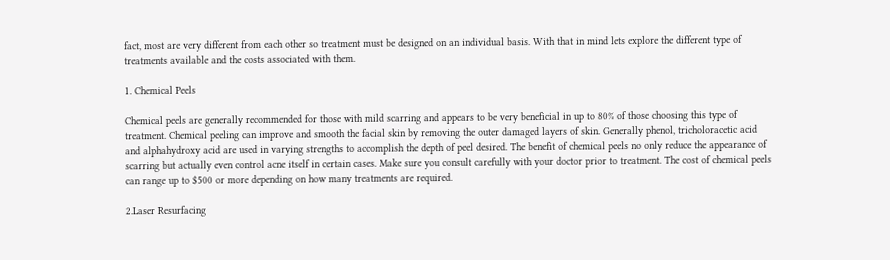fact, most are very different from each other so treatment must be designed on an individual basis. With that in mind lets explore the different type of treatments available and the costs associated with them.

1. Chemical Peels

Chemical peels are generally recommended for those with mild scarring and appears to be very beneficial in up to 80% of those choosing this type of treatment. Chemical peeling can improve and smooth the facial skin by removing the outer damaged layers of skin. Generally phenol, tricholoracetic acid and alphahydroxy acid are used in varying strengths to accomplish the depth of peel desired. The benefit of chemical peels no only reduce the appearance of scarring but actually even control acne itself in certain cases. Make sure you consult carefully with your doctor prior to treatment. The cost of chemical peels can range up to $500 or more depending on how many treatments are required.

2.Laser Resurfacing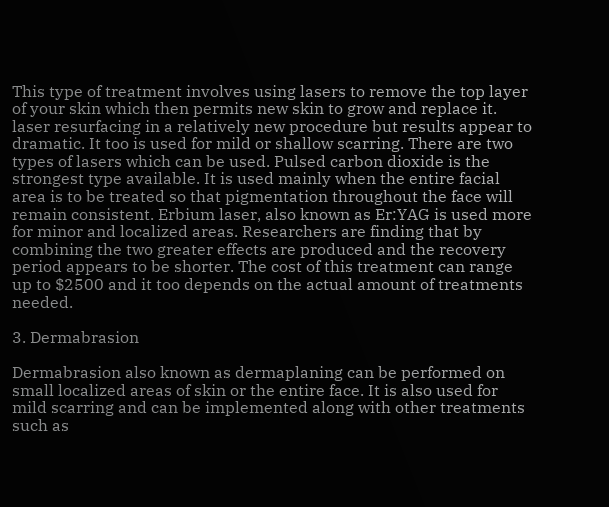This type of treatment involves using lasers to remove the top layer of your skin which then permits new skin to grow and replace it. laser resurfacing in a relatively new procedure but results appear to dramatic. It too is used for mild or shallow scarring. There are two types of lasers which can be used. Pulsed carbon dioxide is the strongest type available. It is used mainly when the entire facial area is to be treated so that pigmentation throughout the face will remain consistent. Erbium laser, also known as Er:YAG is used more for minor and localized areas. Researchers are finding that by combining the two greater effects are produced and the recovery period appears to be shorter. The cost of this treatment can range up to $2500 and it too depends on the actual amount of treatments needed.

3. Dermabrasion

Dermabrasion also known as dermaplaning can be performed on small localized areas of skin or the entire face. It is also used for mild scarring and can be implemented along with other treatments such as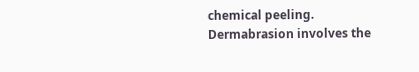chemical peeling. Dermabrasion involves the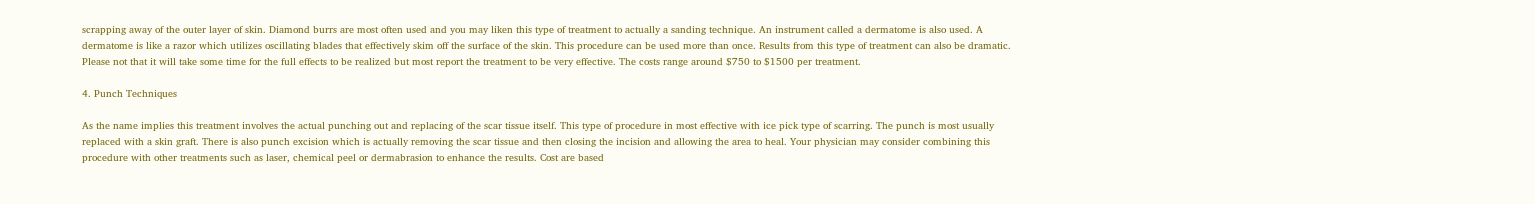scrapping away of the outer layer of skin. Diamond burrs are most often used and you may liken this type of treatment to actually a sanding technique. An instrument called a dermatome is also used. A dermatome is like a razor which utilizes oscillating blades that effectively skim off the surface of the skin. This procedure can be used more than once. Results from this type of treatment can also be dramatic. Please not that it will take some time for the full effects to be realized but most report the treatment to be very effective. The costs range around $750 to $1500 per treatment.

4. Punch Techniques

As the name implies this treatment involves the actual punching out and replacing of the scar tissue itself. This type of procedure in most effective with ice pick type of scarring. The punch is most usually replaced with a skin graft. There is also punch excision which is actually removing the scar tissue and then closing the incision and allowing the area to heal. Your physician may consider combining this procedure with other treatments such as laser, chemical peel or dermabrasion to enhance the results. Cost are based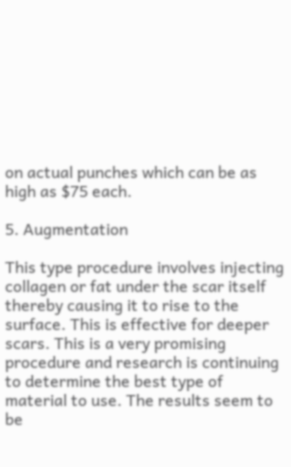on actual punches which can be as high as $75 each.

5. Augmentation

This type procedure involves injecting collagen or fat under the scar itself thereby causing it to rise to the surface. This is effective for deeper scars. This is a very promising procedure and research is continuing to determine the best type of material to use. The results seem to be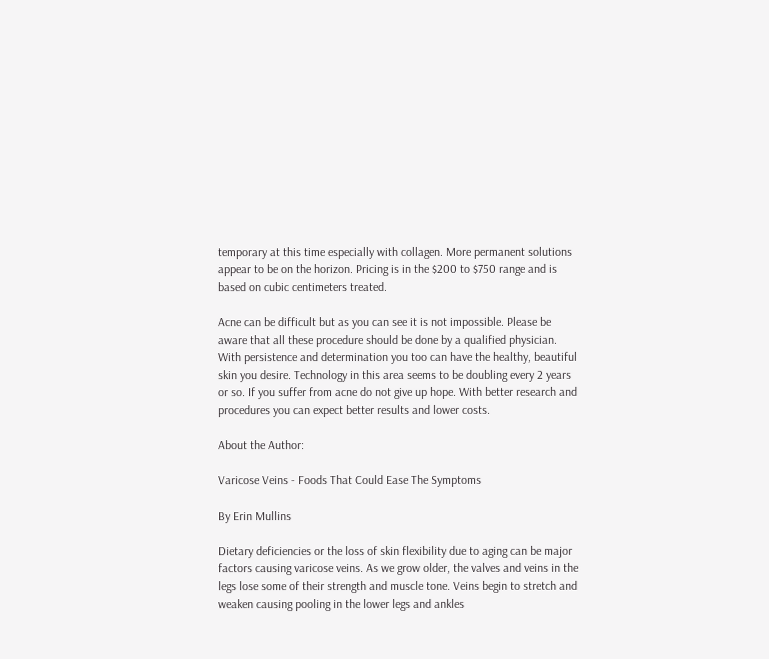temporary at this time especially with collagen. More permanent solutions appear to be on the horizon. Pricing is in the $200 to $750 range and is based on cubic centimeters treated.

Acne can be difficult but as you can see it is not impossible. Please be aware that all these procedure should be done by a qualified physician. With persistence and determination you too can have the healthy, beautiful skin you desire. Technology in this area seems to be doubling every 2 years or so. If you suffer from acne do not give up hope. With better research and procedures you can expect better results and lower costs.

About the Author:

Varicose Veins - Foods That Could Ease The Symptoms

By Erin Mullins

Dietary deficiencies or the loss of skin flexibility due to aging can be major factors causing varicose veins. As we grow older, the valves and veins in the legs lose some of their strength and muscle tone. Veins begin to stretch and weaken causing pooling in the lower legs and ankles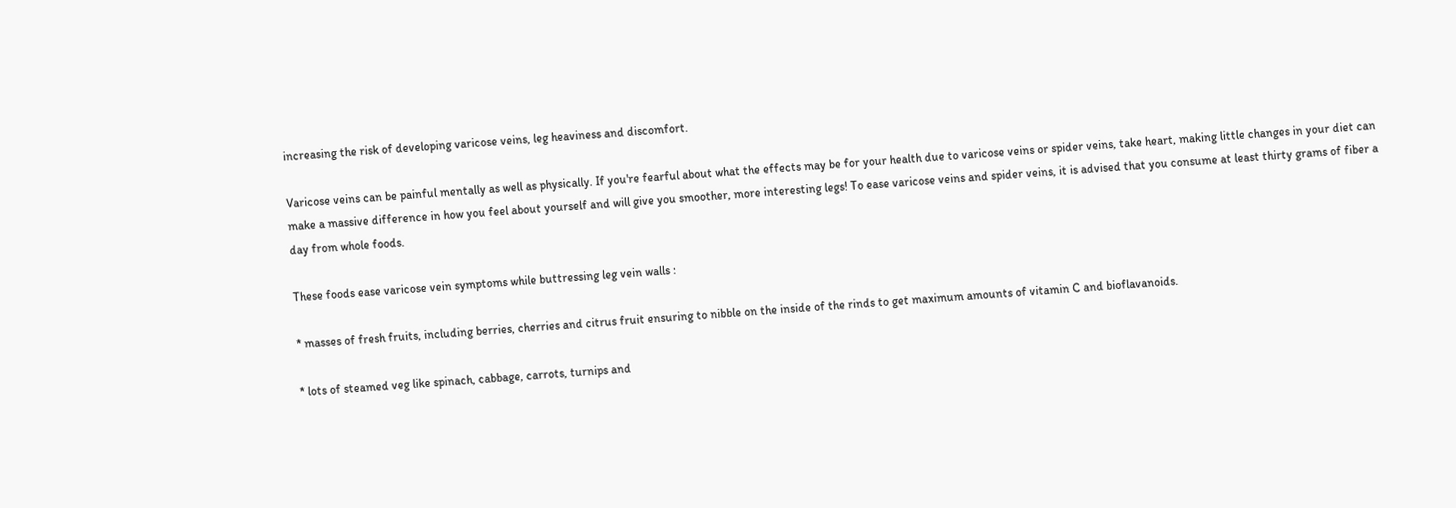increasing the risk of developing varicose veins, leg heaviness and discomfort.

Varicose veins can be painful mentally as well as physically. If you're fearful about what the effects may be for your health due to varicose veins or spider veins, take heart, making little changes in your diet can make a massive difference in how you feel about yourself and will give you smoother, more interesting legs! To ease varicose veins and spider veins, it is advised that you consume at least thirty grams of fiber a day from whole foods.

These foods ease varicose vein symptoms while buttressing leg vein walls :

* masses of fresh fruits, including berries, cherries and citrus fruit ensuring to nibble on the inside of the rinds to get maximum amounts of vitamin C and bioflavanoids.

* lots of steamed veg like spinach, cabbage, carrots, turnips and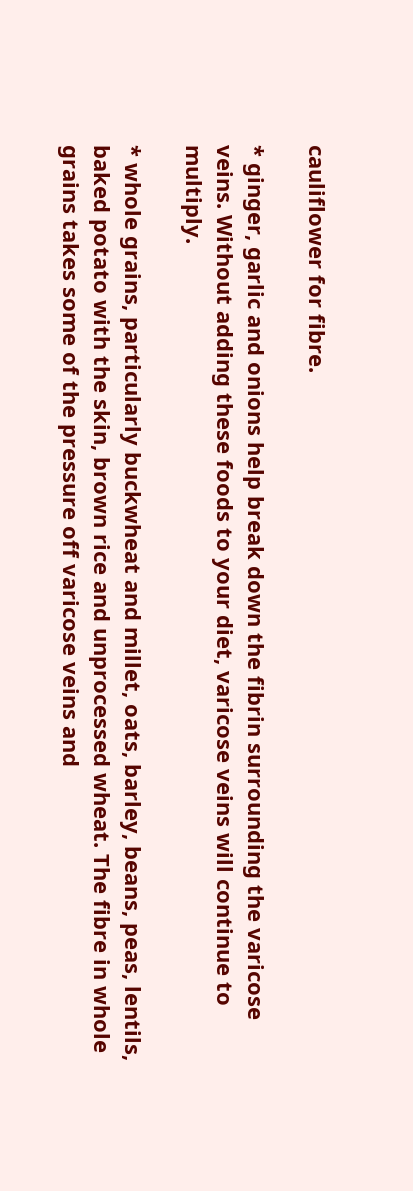cauliflower for fibre.

* ginger, garlic and onions help break down the fibrin surrounding the varicose veins. Without adding these foods to your diet, varicose veins will continue to multiply.

* whole grains, particularly buckwheat and millet, oats, barley, beans, peas, lentils, baked potato with the skin, brown rice and unprocessed wheat. The fibre in whole grains takes some of the pressure off varicose veins and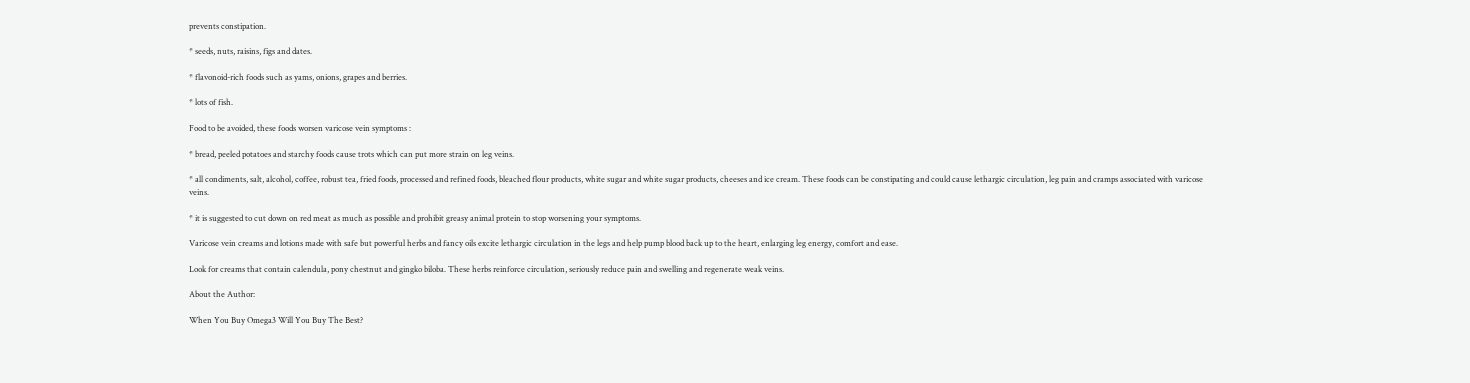prevents constipation.

* seeds, nuts, raisins, figs and dates.

* flavonoid-rich foods such as yams, onions, grapes and berries.

* lots of fish.

Food to be avoided, these foods worsen varicose vein symptoms :

* bread, peeled potatoes and starchy foods cause trots which can put more strain on leg veins.

* all condiments, salt, alcohol, coffee, robust tea, fried foods, processed and refined foods, bleached flour products, white sugar and white sugar products, cheeses and ice cream. These foods can be constipating and could cause lethargic circulation, leg pain and cramps associated with varicose veins.

* it is suggested to cut down on red meat as much as possible and prohibit greasy animal protein to stop worsening your symptoms.

Varicose vein creams and lotions made with safe but powerful herbs and fancy oils excite lethargic circulation in the legs and help pump blood back up to the heart, enlarging leg energy, comfort and ease.

Look for creams that contain calendula, pony chestnut and gingko biloba. These herbs reinforce circulation, seriously reduce pain and swelling and regenerate weak veins.

About the Author:

When You Buy Omega3 Will You Buy The Best?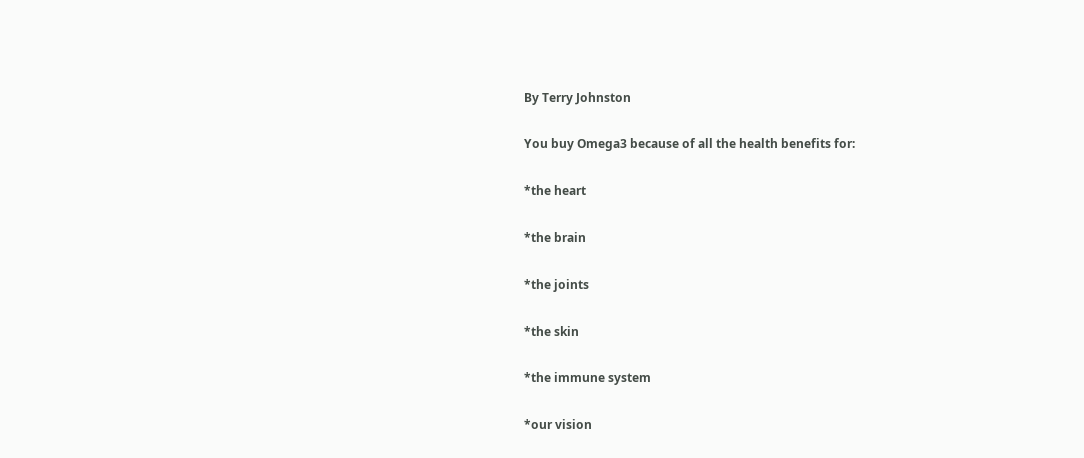By Terry Johnston

You buy Omega3 because of all the health benefits for:

*the heart

*the brain

*the joints

*the skin

*the immune system

*our vision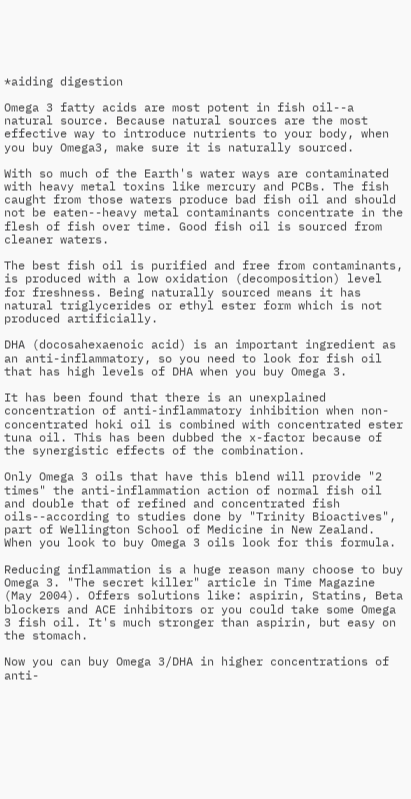*aiding digestion

Omega 3 fatty acids are most potent in fish oil--a natural source. Because natural sources are the most effective way to introduce nutrients to your body, when you buy Omega3, make sure it is naturally sourced.

With so much of the Earth's water ways are contaminated with heavy metal toxins like mercury and PCBs. The fish caught from those waters produce bad fish oil and should not be eaten--heavy metal contaminants concentrate in the flesh of fish over time. Good fish oil is sourced from cleaner waters.

The best fish oil is purified and free from contaminants, is produced with a low oxidation (decomposition) level for freshness. Being naturally sourced means it has natural triglycerides or ethyl ester form which is not produced artificially.

DHA (docosahexaenoic acid) is an important ingredient as an anti-inflammatory, so you need to look for fish oil that has high levels of DHA when you buy Omega 3.

It has been found that there is an unexplained concentration of anti-inflammatory inhibition when non-concentrated hoki oil is combined with concentrated ester tuna oil. This has been dubbed the x-factor because of the synergistic effects of the combination.

Only Omega 3 oils that have this blend will provide "2 times" the anti-inflammation action of normal fish oil and double that of refined and concentrated fish oils--according to studies done by "Trinity Bioactives", part of Wellington School of Medicine in New Zealand. When you look to buy Omega 3 oils look for this formula.

Reducing inflammation is a huge reason many choose to buy Omega 3. "The secret killer" article in Time Magazine (May 2004). Offers solutions like: aspirin, Statins, Beta blockers and ACE inhibitors or you could take some Omega 3 fish oil. It's much stronger than aspirin, but easy on the stomach.

Now you can buy Omega 3/DHA in higher concentrations of anti-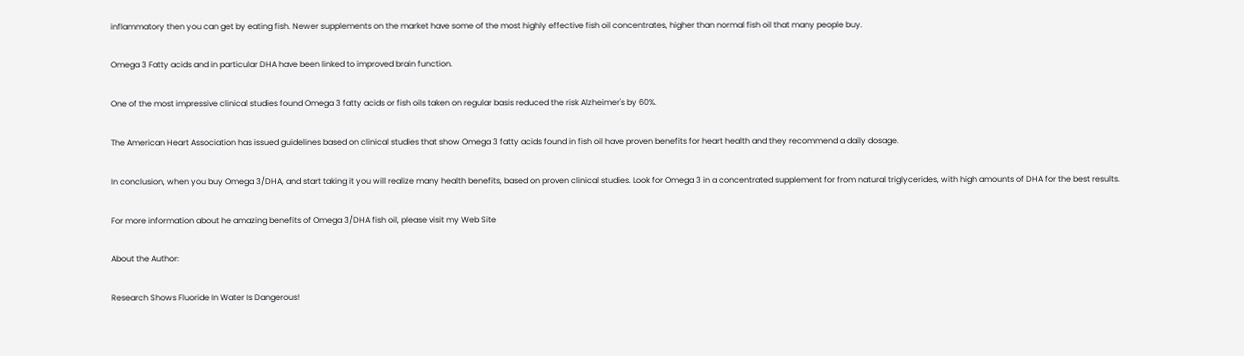inflammatory then you can get by eating fish. Newer supplements on the market have some of the most highly effective fish oil concentrates, higher than normal fish oil that many people buy.

Omega 3 Fatty acids and in particular DHA have been linked to improved brain function.

One of the most impressive clinical studies found Omega 3 fatty acids or fish oils taken on regular basis reduced the risk Alzheimer's by 60%.

The American Heart Association has issued guidelines based on clinical studies that show Omega 3 fatty acids found in fish oil have proven benefits for heart health and they recommend a daily dosage.

In conclusion, when you buy Omega 3/DHA, and start taking it you will realize many health benefits, based on proven clinical studies. Look for Omega 3 in a concentrated supplement for from natural triglycerides, with high amounts of DHA for the best results.

For more information about he amazing benefits of Omega 3/DHA fish oil, please visit my Web Site

About the Author:

Research Shows Fluoride In Water Is Dangerous!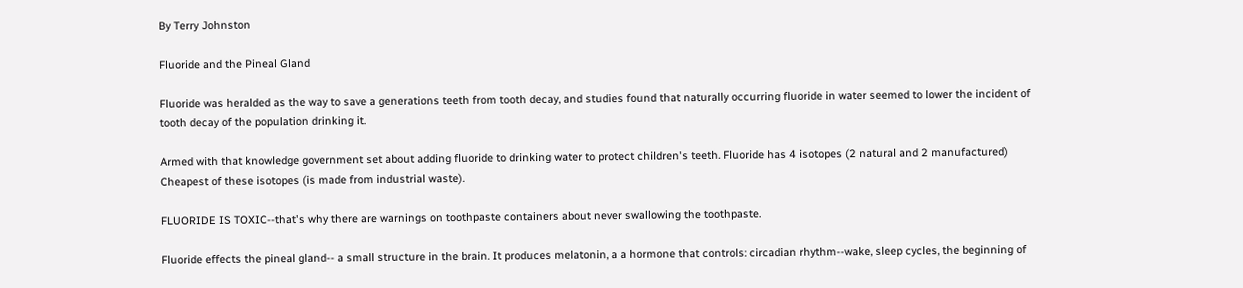By Terry Johnston

Fluoride and the Pineal Gland

Fluoride was heralded as the way to save a generations teeth from tooth decay, and studies found that naturally occurring fluoride in water seemed to lower the incident of tooth decay of the population drinking it.

Armed with that knowledge government set about adding fluoride to drinking water to protect children's teeth. Fluoride has 4 isotopes (2 natural and 2 manufactured) Cheapest of these isotopes (is made from industrial waste).

FLUORIDE IS TOXIC--that's why there are warnings on toothpaste containers about never swallowing the toothpaste.

Fluoride effects the pineal gland-- a small structure in the brain. It produces melatonin, a a hormone that controls: circadian rhythm--wake, sleep cycles, the beginning of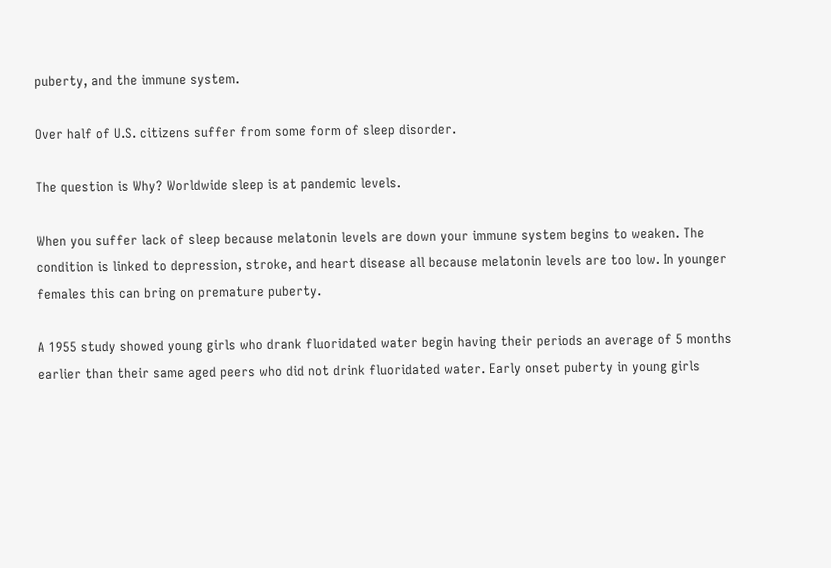puberty, and the immune system.

Over half of U.S. citizens suffer from some form of sleep disorder.

The question is Why? Worldwide sleep is at pandemic levels.

When you suffer lack of sleep because melatonin levels are down your immune system begins to weaken. The condition is linked to depression, stroke, and heart disease all because melatonin levels are too low. In younger females this can bring on premature puberty.

A 1955 study showed young girls who drank fluoridated water begin having their periods an average of 5 months earlier than their same aged peers who did not drink fluoridated water. Early onset puberty in young girls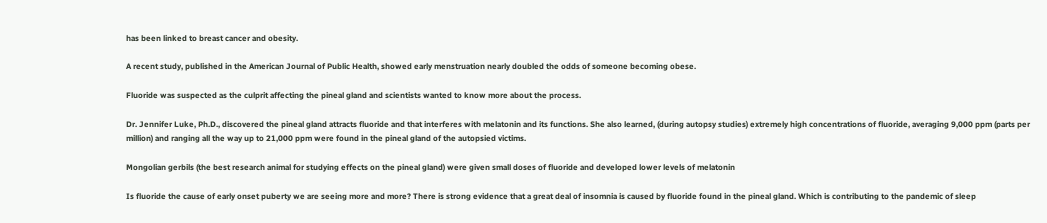has been linked to breast cancer and obesity.

A recent study, published in the American Journal of Public Health, showed early menstruation nearly doubled the odds of someone becoming obese.

Fluoride was suspected as the culprit affecting the pineal gland and scientists wanted to know more about the process.

Dr. Jennifer Luke, Ph.D., discovered the pineal gland attracts fluoride and that interferes with melatonin and its functions. She also learned, (during autopsy studies) extremely high concentrations of fluoride, averaging 9,000 ppm (parts per million) and ranging all the way up to 21,000 ppm were found in the pineal gland of the autopsied victims.

Mongolian gerbils (the best research animal for studying effects on the pineal gland) were given small doses of fluoride and developed lower levels of melatonin

Is fluoride the cause of early onset puberty we are seeing more and more? There is strong evidence that a great deal of insomnia is caused by fluoride found in the pineal gland. Which is contributing to the pandemic of sleep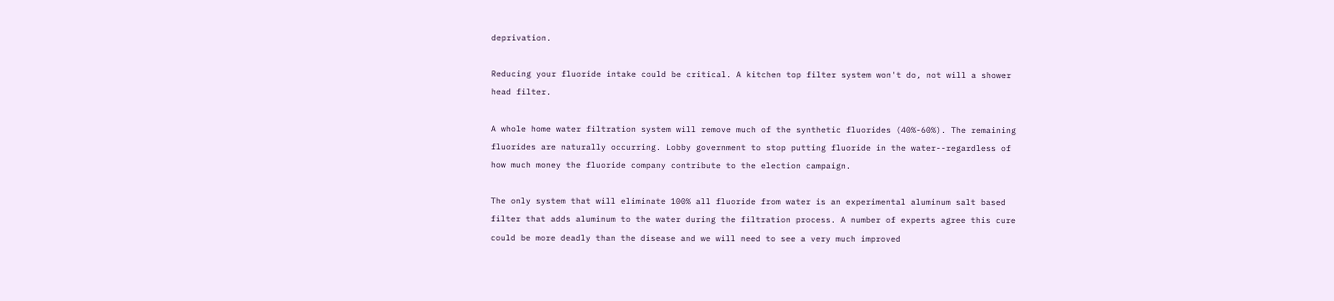deprivation.

Reducing your fluoride intake could be critical. A kitchen top filter system won't do, not will a shower head filter.

A whole home water filtration system will remove much of the synthetic fluorides (40%-60%). The remaining fluorides are naturally occurring. Lobby government to stop putting fluoride in the water--regardless of how much money the fluoride company contribute to the election campaign.

The only system that will eliminate 100% all fluoride from water is an experimental aluminum salt based filter that adds aluminum to the water during the filtration process. A number of experts agree this cure could be more deadly than the disease and we will need to see a very much improved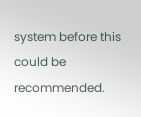system before this could be recommended.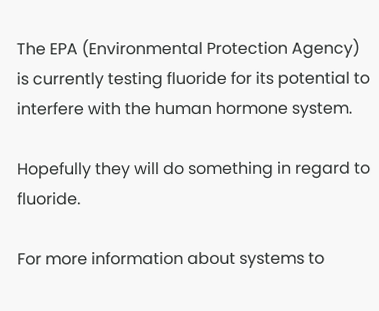The EPA (Environmental Protection Agency) is currently testing fluoride for its potential to interfere with the human hormone system.

Hopefully they will do something in regard to fluoride.

For more information about systems to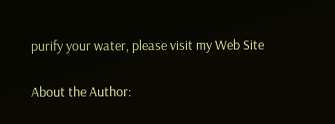purify your water, please visit my Web Site

About the Author: